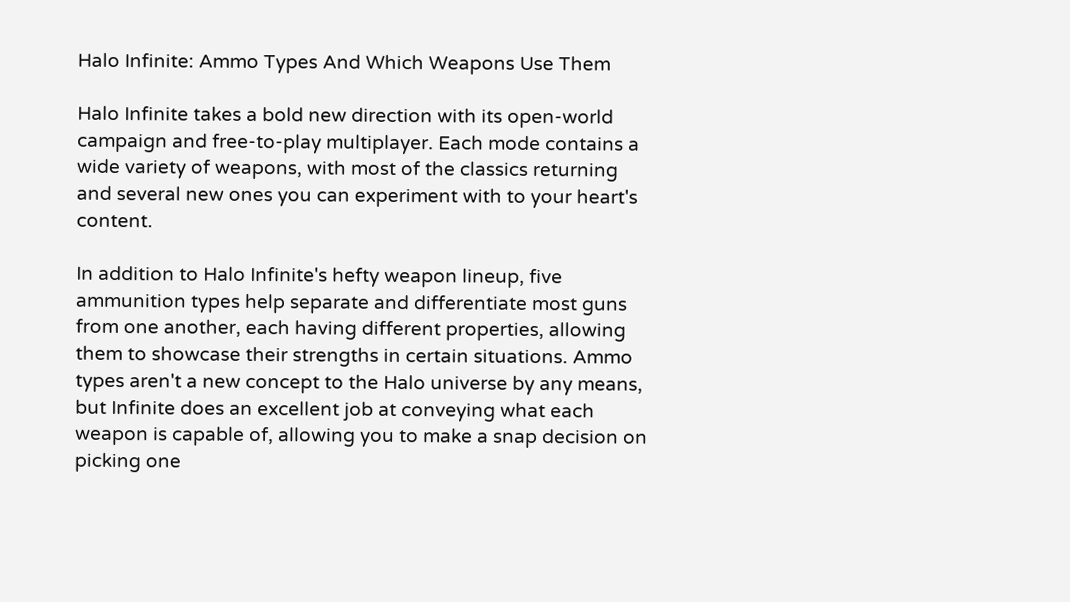Halo Infinite: Ammo Types And Which Weapons Use Them

Halo Infinite takes a bold new direction with its open-world campaign and free-to-play multiplayer. Each mode contains a wide variety of weapons, with most of the classics returning and several new ones you can experiment with to your heart's content.

In addition to Halo Infinite's hefty weapon lineup, five ammunition types help separate and differentiate most guns from one another, each having different properties, allowing them to showcase their strengths in certain situations. Ammo types aren't a new concept to the Halo universe by any means, but Infinite does an excellent job at conveying what each weapon is capable of, allowing you to make a snap decision on picking one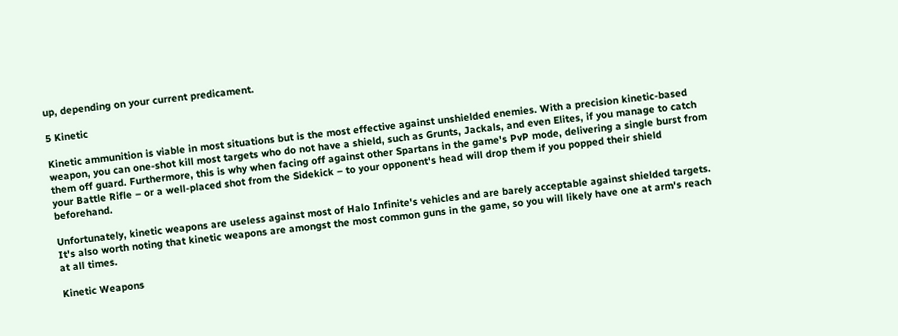up, depending on your current predicament.

5 Kinetic

Kinetic ammunition is viable in most situations but is the most effective against unshielded enemies. With a precision kinetic-based weapon, you can one-shot kill most targets who do not have a shield, such as Grunts, Jackals, and even Elites, if you manage to catch them off guard. Furthermore, this is why when facing off against other Spartans in the game's PvP mode, delivering a single burst from your Battle Rifle – or a well-placed shot from the Sidekick – to your opponent's head will drop them if you popped their shield beforehand.

Unfortunately, kinetic weapons are useless against most of Halo Infinite's vehicles and are barely acceptable against shielded targets. It's also worth noting that kinetic weapons are amongst the most common guns in the game, so you will likely have one at arm's reach at all times.

Kinetic Weapons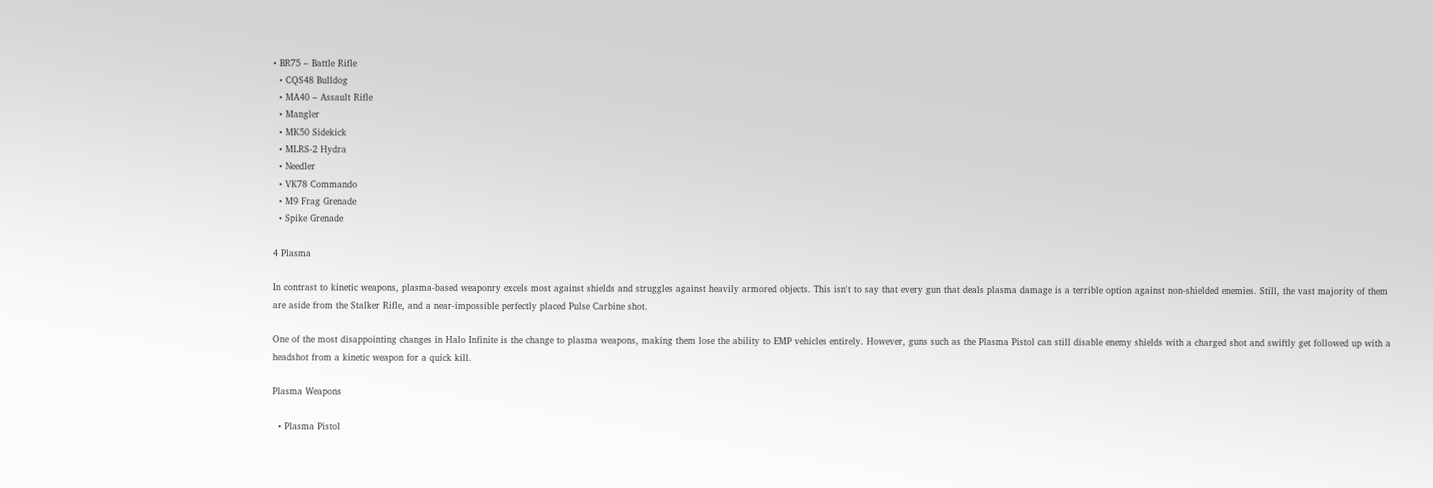• BR75 – Battle Rifle
  • CQS48 Bulldog
  • MA40 – Assault Rifle
  • Mangler
  • MK50 Sidekick
  • MLRS-2 Hydra
  • Needler
  • VK78 Commando
  • M9 Frag Grenade
  • Spike Grenade

4 Plasma

In contrast to kinetic weapons, plasma-based weaponry excels most against shields and struggles against heavily armored objects. This isn't to say that every gun that deals plasma damage is a terrible option against non-shielded enemies. Still, the vast majority of them are aside from the Stalker Rifle, and a near-impossible perfectly placed Pulse Carbine shot.

One of the most disappointing changes in Halo Infinite is the change to plasma weapons, making them lose the ability to EMP vehicles entirely. However, guns such as the Plasma Pistol can still disable enemy shields with a charged shot and swiftly get followed up with a headshot from a kinetic weapon for a quick kill.

Plasma Weapons

  • Plasma Pistol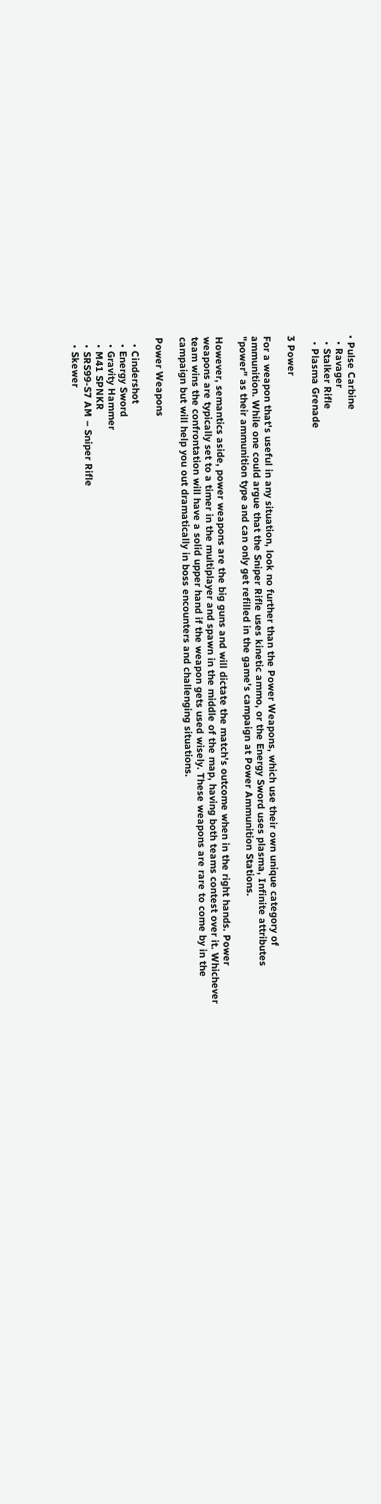• Pulse Carbine
  • Ravager
  • Stalker Rifle
  • Plasma Grenade

3 Power

For a weapon that's useful in any situation, look no further than the Power Weapons, which use their own unique category of ammunition. While one could argue that the Sniper Rifle uses kinetic ammo, or the Energy Sword uses plasma, Infinite attributes "power" as their ammunition type and can only get refilled in the game's campaign at Power Ammunition Stations.

However, semantics aside, power weapons are the big guns and will dictate the match's outcome when in the right hands. Power weapons are typically set to a timer in the multiplayer and spawn in the middle of the map, having both teams contest over it. Whichever team wins the confrontation will have a solid upper hand if the weapon gets used wisely. These weapons are rare to come by in the campaign but will help you out dramatically in boss encounters and challenging situations.

Power Weapons

  • Cindershot
  • Energy Sword
  • Gravity Hammer
  • M41 SPNKR
  • SRS99-S7 AM – Sniper Rifle
  • Skewer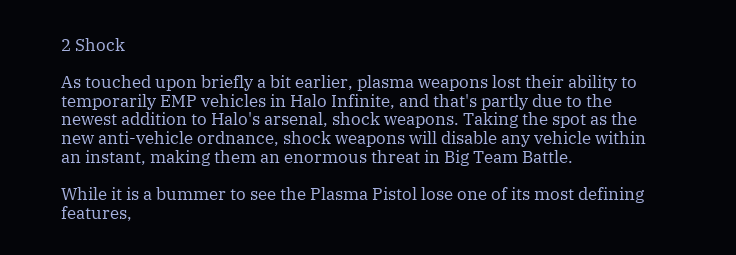2 Shock

As touched upon briefly a bit earlier, plasma weapons lost their ability to temporarily EMP vehicles in Halo Infinite, and that's partly due to the newest addition to Halo's arsenal, shock weapons. Taking the spot as the new anti-vehicle ordnance, shock weapons will disable any vehicle within an instant, making them an enormous threat in Big Team Battle.

While it is a bummer to see the Plasma Pistol lose one of its most defining features,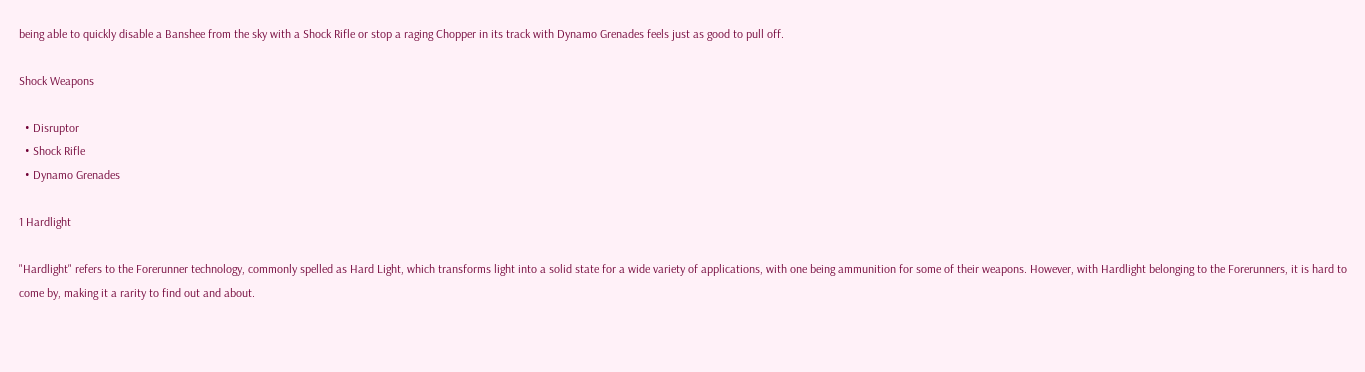being able to quickly disable a Banshee from the sky with a Shock Rifle or stop a raging Chopper in its track with Dynamo Grenades feels just as good to pull off.

Shock Weapons

  • Disruptor
  • Shock Rifle
  • Dynamo Grenades

1 Hardlight

"Hardlight" refers to the Forerunner technology, commonly spelled as Hard Light, which transforms light into a solid state for a wide variety of applications, with one being ammunition for some of their weapons. However, with Hardlight belonging to the Forerunners, it is hard to come by, making it a rarity to find out and about.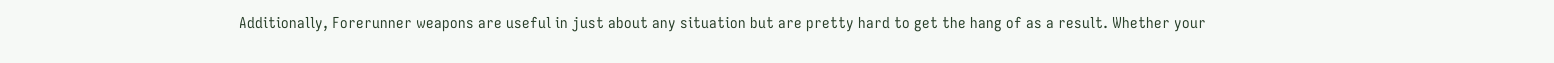Additionally, Forerunner weapons are useful in just about any situation but are pretty hard to get the hang of as a result. Whether your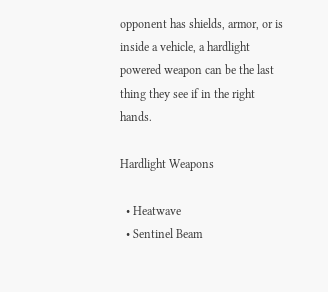opponent has shields, armor, or is inside a vehicle, a hardlight powered weapon can be the last thing they see if in the right hands.

Hardlight Weapons

  • Heatwave
  • Sentinel Beam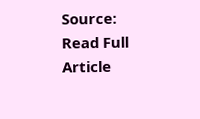Source: Read Full Article